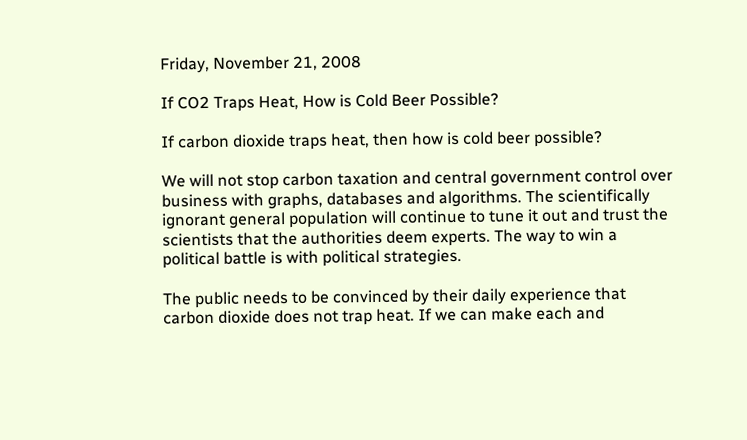Friday, November 21, 2008

If CO2 Traps Heat, How is Cold Beer Possible?

If carbon dioxide traps heat, then how is cold beer possible?

We will not stop carbon taxation and central government control over business with graphs, databases and algorithms. The scientifically ignorant general population will continue to tune it out and trust the scientists that the authorities deem experts. The way to win a political battle is with political strategies.

The public needs to be convinced by their daily experience that carbon dioxide does not trap heat. If we can make each and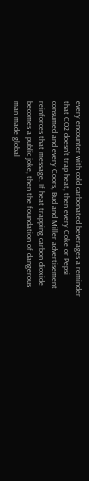every encounter with cold carbonated beverages a reminder that CO2 doesn’t trap heat, then every Coke or Pepsi consumed and every Coors, Bud and Miller advertisement reinforces that message. If heat trapping carbon dioxide becomes a public joke, then the foundation of dangerous man made global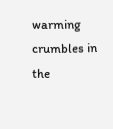warming crumbles in the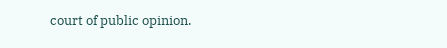court of public opinion.